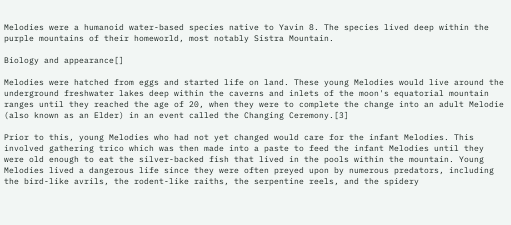Melodies were a humanoid water-based species native to Yavin 8. The species lived deep within the purple mountains of their homeworld, most notably Sistra Mountain.

Biology and appearance[]

Melodies were hatched from eggs and started life on land. These young Melodies would live around the underground freshwater lakes deep within the caverns and inlets of the moon's equatorial mountain ranges until they reached the age of 20, when they were to complete the change into an adult Melodie (also known as an Elder) in an event called the Changing Ceremony.[3]

Prior to this, young Melodies who had not yet changed would care for the infant Melodies. This involved gathering trico which was then made into a paste to feed the infant Melodies until they were old enough to eat the silver-backed fish that lived in the pools within the mountain. Young Melodies lived a dangerous life since they were often preyed upon by numerous predators, including the bird-like avrils, the rodent-like raiths, the serpentine reels, and the spidery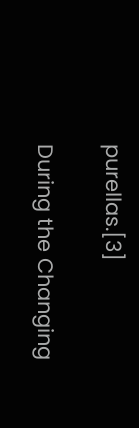purellas.[3]

During the Changing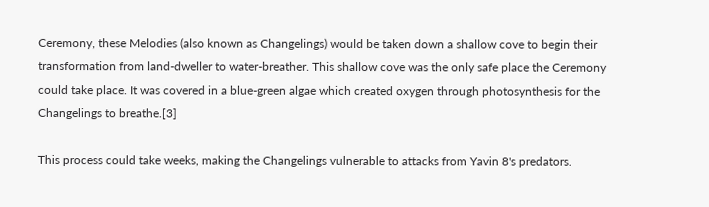Ceremony, these Melodies (also known as Changelings) would be taken down a shallow cove to begin their transformation from land-dweller to water-breather. This shallow cove was the only safe place the Ceremony could take place. It was covered in a blue-green algae which created oxygen through photosynthesis for the Changelings to breathe.[3]

This process could take weeks, making the Changelings vulnerable to attacks from Yavin 8's predators.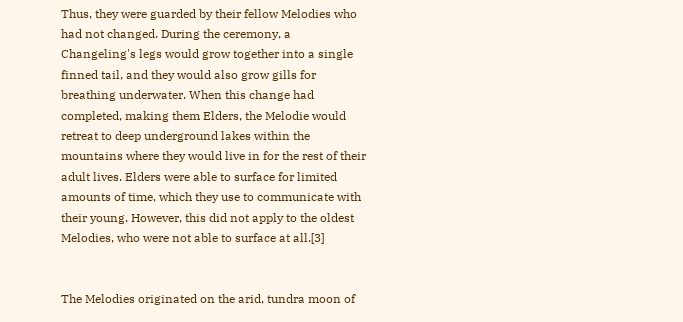Thus, they were guarded by their fellow Melodies who had not changed. During the ceremony, a Changeling's legs would grow together into a single finned tail, and they would also grow gills for breathing underwater. When this change had completed, making them Elders, the Melodie would retreat to deep underground lakes within the mountains where they would live in for the rest of their adult lives. Elders were able to surface for limited amounts of time, which they use to communicate with their young. However, this did not apply to the oldest Melodies, who were not able to surface at all.[3]


The Melodies originated on the arid, tundra moon of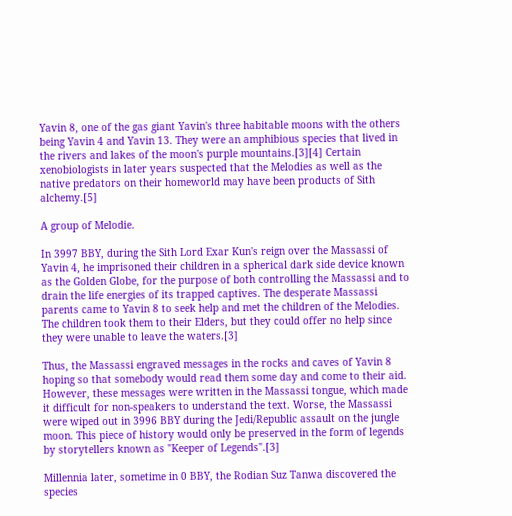Yavin 8, one of the gas giant Yavin's three habitable moons with the others being Yavin 4 and Yavin 13. They were an amphibious species that lived in the rivers and lakes of the moon's purple mountains.[3][4] Certain xenobiologists in later years suspected that the Melodies as well as the native predators on their homeworld may have been products of Sith alchemy.[5]

A group of Melodie.

In 3997 BBY, during the Sith Lord Exar Kun's reign over the Massassi of Yavin 4, he imprisoned their children in a spherical dark side device known as the Golden Globe, for the purpose of both controlling the Massassi and to drain the life energies of its trapped captives. The desperate Massassi parents came to Yavin 8 to seek help and met the children of the Melodies. The children took them to their Elders, but they could offer no help since they were unable to leave the waters.[3]

Thus, the Massassi engraved messages in the rocks and caves of Yavin 8 hoping so that somebody would read them some day and come to their aid. However, these messages were written in the Massassi tongue, which made it difficult for non-speakers to understand the text. Worse, the Massassi were wiped out in 3996 BBY during the Jedi/Republic assault on the jungle moon. This piece of history would only be preserved in the form of legends by storytellers known as "Keeper of Legends".[3]

Millennia later, sometime in 0 BBY, the Rodian Suz Tanwa discovered the species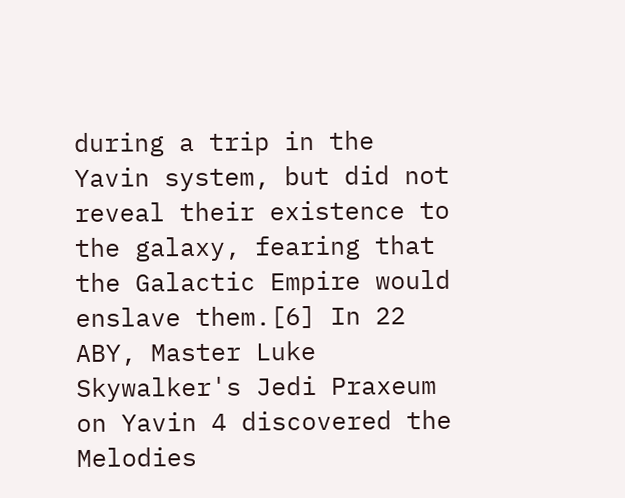during a trip in the Yavin system, but did not reveal their existence to the galaxy, fearing that the Galactic Empire would enslave them.[6] In 22 ABY, Master Luke Skywalker's Jedi Praxeum on Yavin 4 discovered the Melodies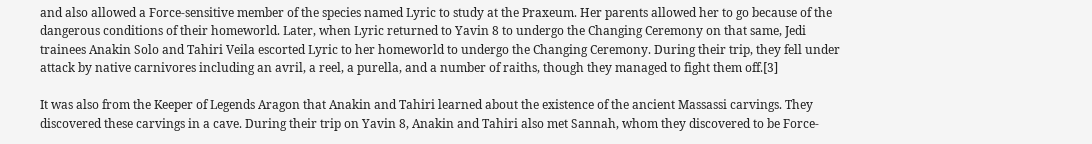and also allowed a Force-sensitive member of the species named Lyric to study at the Praxeum. Her parents allowed her to go because of the dangerous conditions of their homeworld. Later, when Lyric returned to Yavin 8 to undergo the Changing Ceremony on that same, Jedi trainees Anakin Solo and Tahiri Veila escorted Lyric to her homeworld to undergo the Changing Ceremony. During their trip, they fell under attack by native carnivores including an avril, a reel, a purella, and a number of raiths, though they managed to fight them off.[3]

It was also from the Keeper of Legends Aragon that Anakin and Tahiri learned about the existence of the ancient Massassi carvings. They discovered these carvings in a cave. During their trip on Yavin 8, Anakin and Tahiri also met Sannah, whom they discovered to be Force-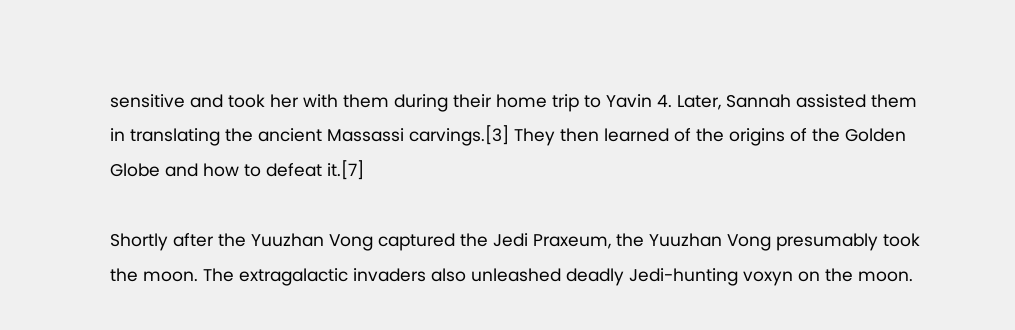sensitive and took her with them during their home trip to Yavin 4. Later, Sannah assisted them in translating the ancient Massassi carvings.[3] They then learned of the origins of the Golden Globe and how to defeat it.[7]

Shortly after the Yuuzhan Vong captured the Jedi Praxeum, the Yuuzhan Vong presumably took the moon. The extragalactic invaders also unleashed deadly Jedi-hunting voxyn on the moon.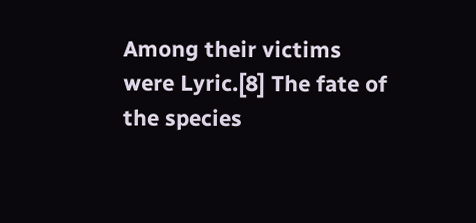Among their victims were Lyric.[8] The fate of the species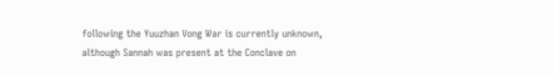following the Yuuzhan Vong War is currently unknown, although Sannah was present at the Conclave on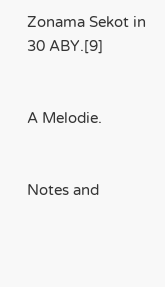Zonama Sekot in 30 ABY.[9]


A Melodie.


Notes and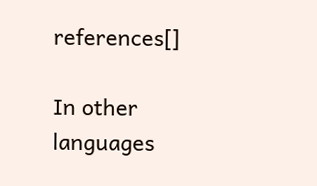references[]

In other languages